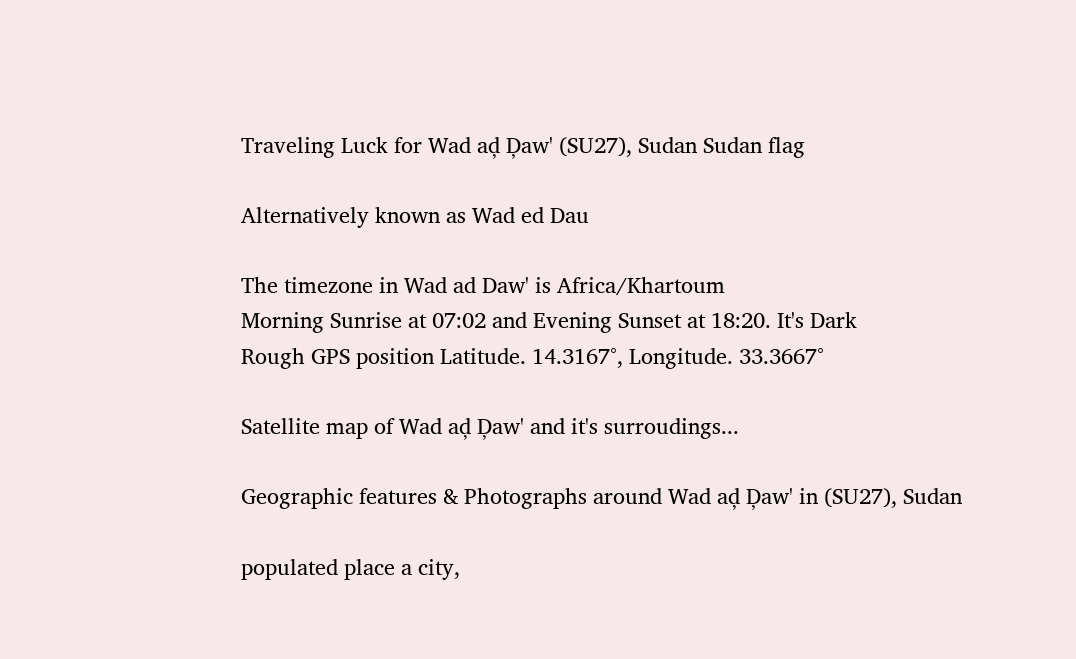Traveling Luck for Wad aḑ Ḑaw' (SU27), Sudan Sudan flag

Alternatively known as Wad ed Dau

The timezone in Wad ad Daw' is Africa/Khartoum
Morning Sunrise at 07:02 and Evening Sunset at 18:20. It's Dark
Rough GPS position Latitude. 14.3167°, Longitude. 33.3667°

Satellite map of Wad aḑ Ḑaw' and it's surroudings...

Geographic features & Photographs around Wad aḑ Ḑaw' in (SU27), Sudan

populated place a city,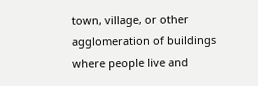town, village, or other agglomeration of buildings where people live and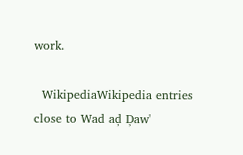work.

  WikipediaWikipedia entries close to Wad aḑ Ḑaw'